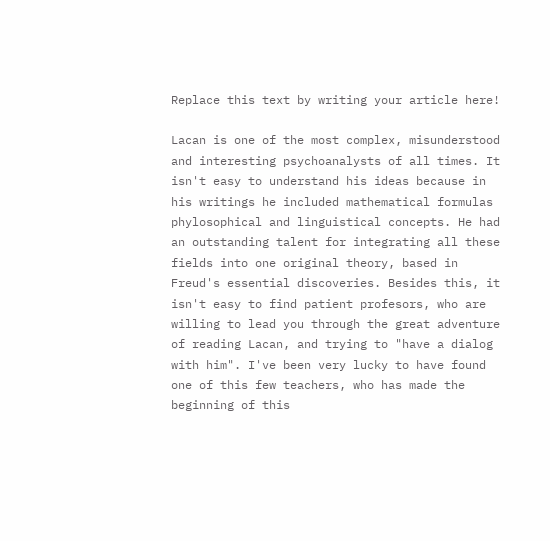Replace this text by writing your article here!

Lacan is one of the most complex, misunderstood and interesting psychoanalysts of all times. It isn't easy to understand his ideas because in his writings he included mathematical formulas phylosophical and linguistical concepts. He had an outstanding talent for integrating all these fields into one original theory, based in Freud's essential discoveries. Besides this, it isn't easy to find patient profesors, who are willing to lead you through the great adventure of reading Lacan, and trying to "have a dialog with him". I've been very lucky to have found one of this few teachers, who has made the beginning of this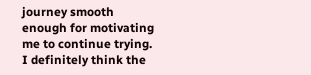journey smooth enough for motivating me to continue trying. I definitely think the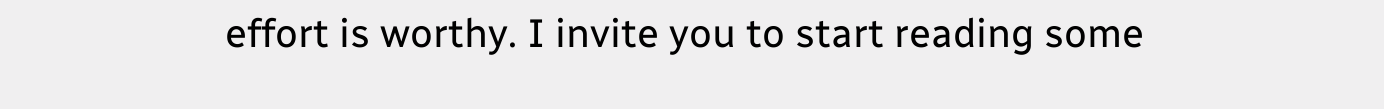effort is worthy. I invite you to start reading some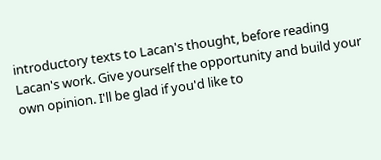introductory texts to Lacan's thought, before reading Lacan's work. Give yourself the opportunity and build your own opinion. I'll be glad if you'd like to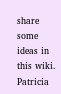share some ideas in this wiki. Patricia